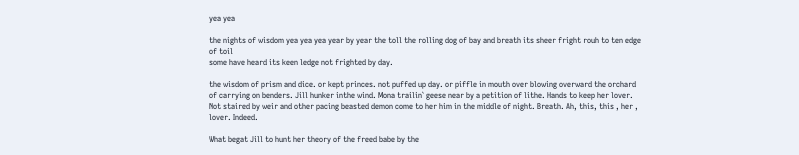yea yea

the nights of wisdom yea yea yea year by year the toll the rolling dog of bay and breath its sheer fright rouh to ten edge of toil
some have heard its keen ledge not frighted by day.

the wisdom of prism and dice. or kept princes. not puffed up day. or piffle in mouth over blowing overward the orchard of carrying on benders. Jill hunker inthe wind. Mona trailin` geese near by a petition of lithe. Hands to keep her lover. Not staired by weir and other pacing beasted demon come to her him in the middle of night. Breath. Ah, this, this , her , lover. Indeed.

What begat Jill to hunt her theory of the freed babe by the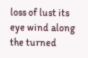loss of lust its eye wind along the turned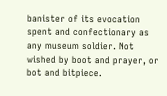banister of its evocation spent and confectionary as any museum soldier. Not wished by boot and prayer, or bot and bitpiece.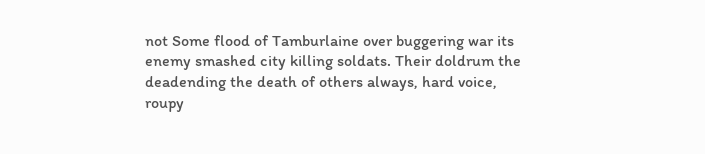not Some flood of Tamburlaine over buggering war its enemy smashed city killing soldats. Their doldrum the deadending the death of others always, hard voice, roupy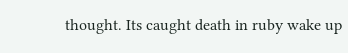thought. Its caught death in ruby wake up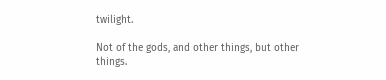twilight.

Not of the gods, and other things, but other things.